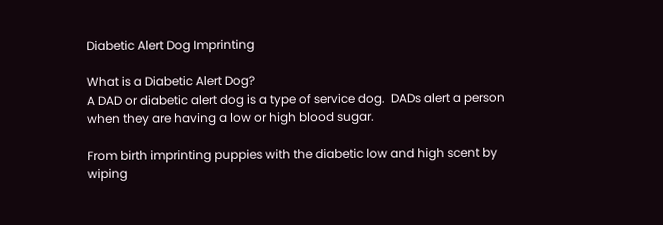Diabetic Alert Dog Imprinting

What is a Diabetic Alert Dog?
A DAD or diabetic alert dog is a type of service dog.  DADs alert a person when they are having a low or high blood sugar.

From birth imprinting puppies with the diabetic low and high scent by wiping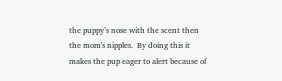the puppy’s nose with the scent then the mom's nipples.  By doing this it makes the pup eager to alert because of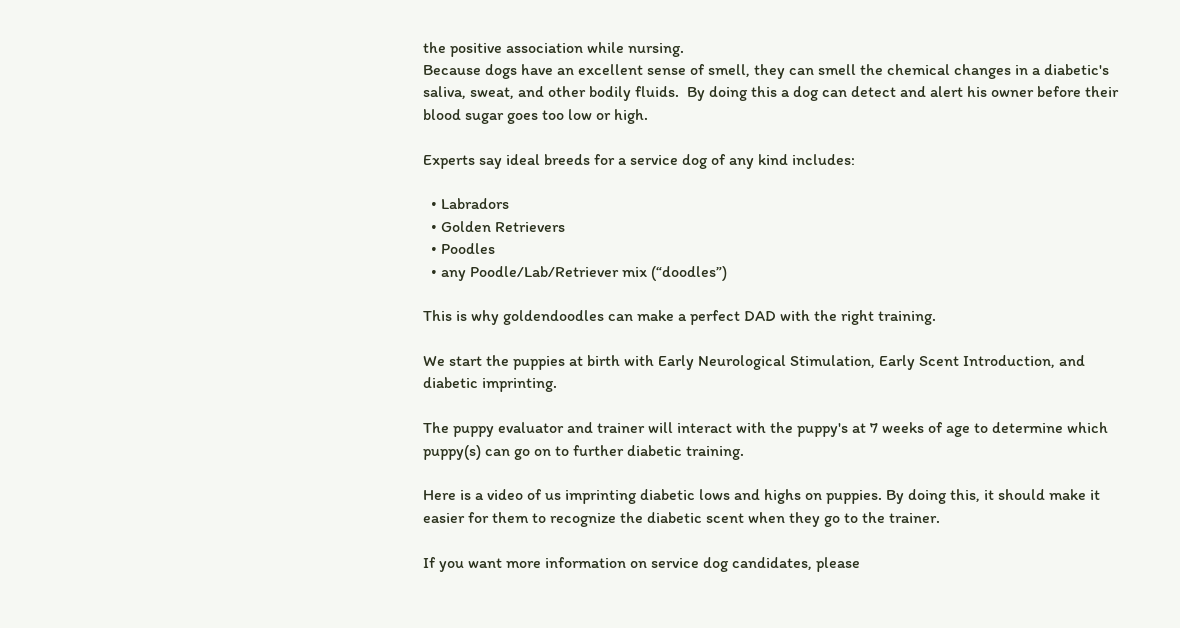the positive association while nursing.
Because dogs have an excellent sense of smell, they can smell the chemical changes in a diabetic's saliva, sweat, and other bodily fluids.  By doing this a dog can detect and alert his owner before their blood sugar goes too low or high.

Experts say ideal breeds for a service dog of any kind includes:

  • Labradors
  • Golden Retrievers
  • Poodles
  • any Poodle/Lab/Retriever mix (“doodles”)

This is why goldendoodles can make a perfect DAD with the right training.

We start the puppies at birth with Early Neurological Stimulation, Early Scent Introduction, and diabetic imprinting.

The puppy evaluator and trainer will interact with the puppy's at 7 weeks of age to determine which puppy(s) can go on to further diabetic training.

Here is a video of us imprinting diabetic lows and highs on puppies. By doing this, it should make it easier for them to recognize the diabetic scent when they go to the trainer.

If you want more information on service dog candidates, please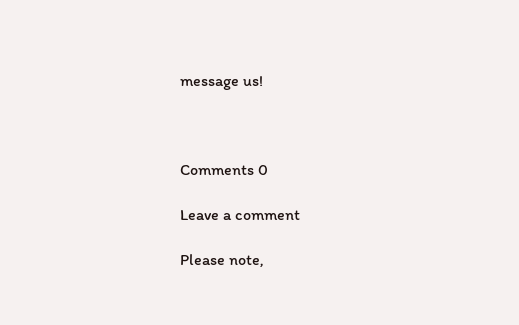message us!



Comments 0

Leave a comment

Please note,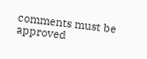comments must be approved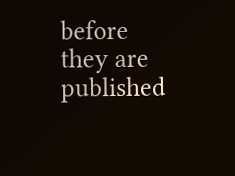before they are published